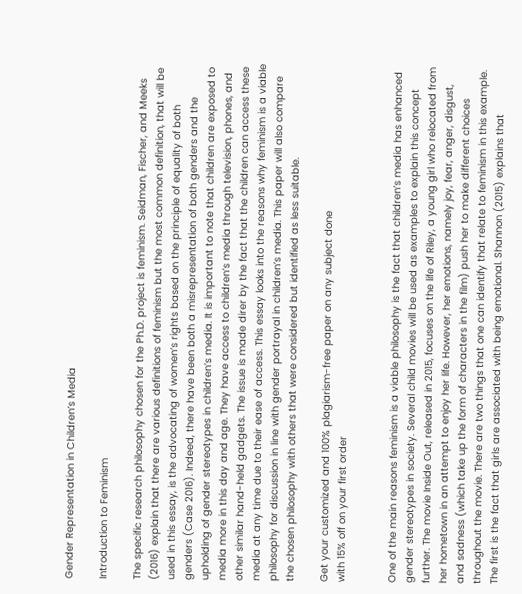Gender Representation in Children’s Media

Introduction to Feminism

The specific research philosophy chosen for the Ph.D. project is feminism. Seidman, Fischer, and Meeks (2016) explain that there are various definitions of feminism but the most common definition, that will be used in this essay, is the advocating of women’s rights based on the principle of equality of both genders (Case 2016). Indeed, there have been both a misrepresentation of both genders and the upholding of gender stereotypes in children’s media. It is important to note that children are exposed to media more in this day and age. They have access to children’s media through television, phones, and other similar hand-held gadgets. The issue is made direr by the fact that the children can access these media at any time due to their ease of access. This essay looks into the reasons why feminism is a viable philosophy for discussion in line with gender portrayal in children’s media. This paper will also compare the chosen philosophy with others that were considered but identified as less suitable.

Get your customized and 100% plagiarism-free paper on any subject done
with 15% off on your first order


One of the main reasons feminism is a viable philosophy is the fact that children’s media has enhanced gender stereotypes in society. Several child movies will be used as examples to explain this concept further. The movie Inside Out, released in 2015, focuses on the life of Riley, a young girl who relocated from her hometown in an attempt to enjoy her life. However, her emotions, namely joy, fear, anger, disgust, and sadness (which take up the form of characters in the film) push her to make different choices throughout the movie. There are two things that one can identify that relate to feminism in this example. The first is the fact that girls are associated with being emotional. Shannon (2015) explains that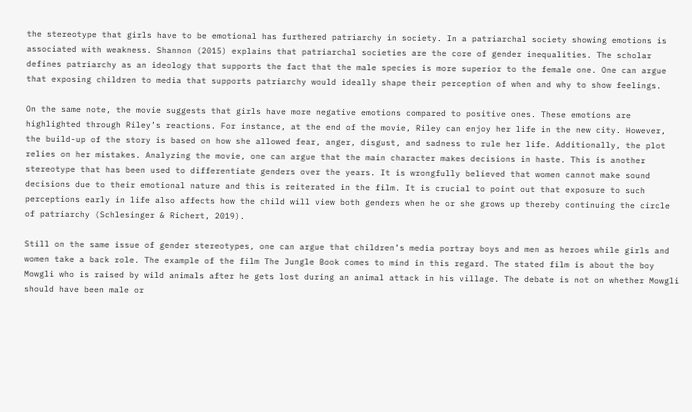the stereotype that girls have to be emotional has furthered patriarchy in society. In a patriarchal society showing emotions is associated with weakness. Shannon (2015) explains that patriarchal societies are the core of gender inequalities. The scholar defines patriarchy as an ideology that supports the fact that the male species is more superior to the female one. One can argue that exposing children to media that supports patriarchy would ideally shape their perception of when and why to show feelings.

On the same note, the movie suggests that girls have more negative emotions compared to positive ones. These emotions are highlighted through Riley’s reactions. For instance, at the end of the movie, Riley can enjoy her life in the new city. However, the build-up of the story is based on how she allowed fear, anger, disgust, and sadness to rule her life. Additionally, the plot relies on her mistakes. Analyzing the movie, one can argue that the main character makes decisions in haste. This is another stereotype that has been used to differentiate genders over the years. It is wrongfully believed that women cannot make sound decisions due to their emotional nature and this is reiterated in the film. It is crucial to point out that exposure to such perceptions early in life also affects how the child will view both genders when he or she grows up thereby continuing the circle of patriarchy (Schlesinger & Richert, 2019).

Still on the same issue of gender stereotypes, one can argue that children’s media portray boys and men as heroes while girls and women take a back role. The example of the film The Jungle Book comes to mind in this regard. The stated film is about the boy Mowgli who is raised by wild animals after he gets lost during an animal attack in his village. The debate is not on whether Mowgli should have been male or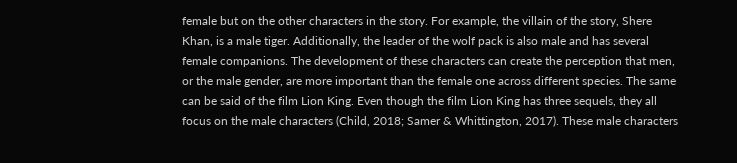female but on the other characters in the story. For example, the villain of the story, Shere Khan, is a male tiger. Additionally, the leader of the wolf pack is also male and has several female companions. The development of these characters can create the perception that men, or the male gender, are more important than the female one across different species. The same can be said of the film Lion King. Even though the film Lion King has three sequels, they all focus on the male characters (Child, 2018; Samer & Whittington, 2017). These male characters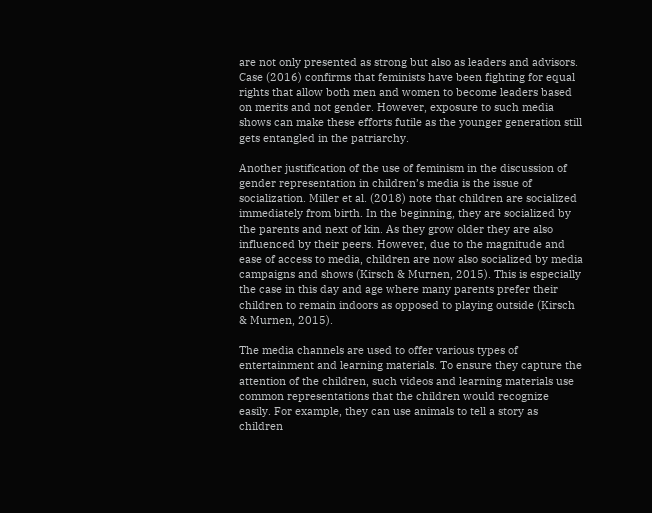are not only presented as strong but also as leaders and advisors. Case (2016) confirms that feminists have been fighting for equal rights that allow both men and women to become leaders based on merits and not gender. However, exposure to such media shows can make these efforts futile as the younger generation still gets entangled in the patriarchy.

Another justification of the use of feminism in the discussion of gender representation in children’s media is the issue of socialization. Miller et al. (2018) note that children are socialized immediately from birth. In the beginning, they are socialized by the parents and next of kin. As they grow older they are also influenced by their peers. However, due to the magnitude and ease of access to media, children are now also socialized by media campaigns and shows (Kirsch & Murnen, 2015). This is especially the case in this day and age where many parents prefer their children to remain indoors as opposed to playing outside (Kirsch & Murnen, 2015).

The media channels are used to offer various types of entertainment and learning materials. To ensure they capture the attention of the children, such videos and learning materials use common representations that the children would recognize easily. For example, they can use animals to tell a story as children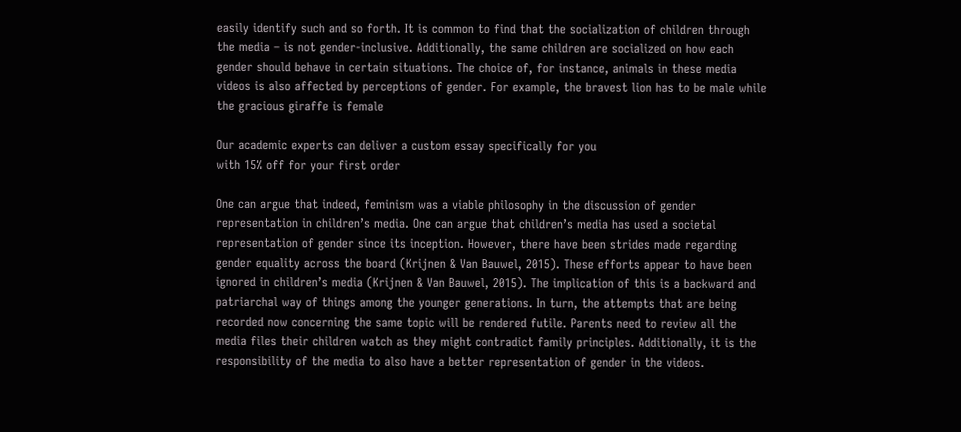easily identify such and so forth. It is common to find that the socialization of children through the media – is not gender-inclusive. Additionally, the same children are socialized on how each gender should behave in certain situations. The choice of, for instance, animals in these media videos is also affected by perceptions of gender. For example, the bravest lion has to be male while the gracious giraffe is female

Our academic experts can deliver a custom essay specifically for you
with 15% off for your first order

One can argue that indeed, feminism was a viable philosophy in the discussion of gender representation in children’s media. One can argue that children’s media has used a societal representation of gender since its inception. However, there have been strides made regarding gender equality across the board (Krijnen & Van Bauwel, 2015). These efforts appear to have been ignored in children’s media (Krijnen & Van Bauwel, 2015). The implication of this is a backward and patriarchal way of things among the younger generations. In turn, the attempts that are being recorded now concerning the same topic will be rendered futile. Parents need to review all the media files their children watch as they might contradict family principles. Additionally, it is the responsibility of the media to also have a better representation of gender in the videos.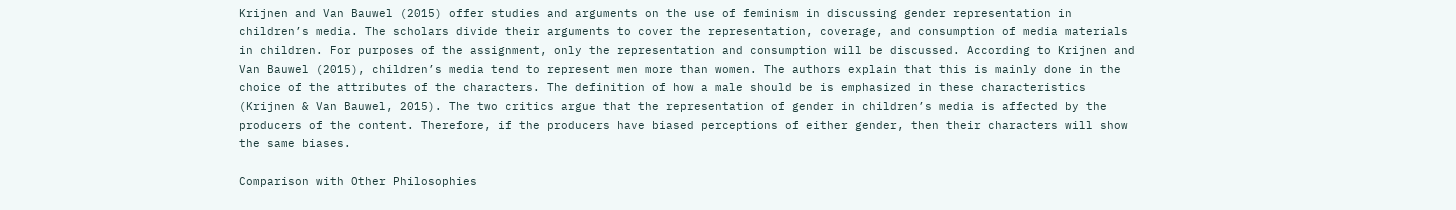Krijnen and Van Bauwel (2015) offer studies and arguments on the use of feminism in discussing gender representation in children’s media. The scholars divide their arguments to cover the representation, coverage, and consumption of media materials in children. For purposes of the assignment, only the representation and consumption will be discussed. According to Krijnen and Van Bauwel (2015), children’s media tend to represent men more than women. The authors explain that this is mainly done in the choice of the attributes of the characters. The definition of how a male should be is emphasized in these characteristics (Krijnen & Van Bauwel, 2015). The two critics argue that the representation of gender in children’s media is affected by the producers of the content. Therefore, if the producers have biased perceptions of either gender, then their characters will show the same biases.

Comparison with Other Philosophies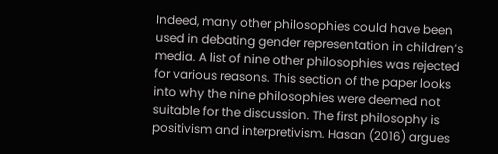Indeed, many other philosophies could have been used in debating gender representation in children’s media. A list of nine other philosophies was rejected for various reasons. This section of the paper looks into why the nine philosophies were deemed not suitable for the discussion. The first philosophy is positivism and interpretivism. Hasan (2016) argues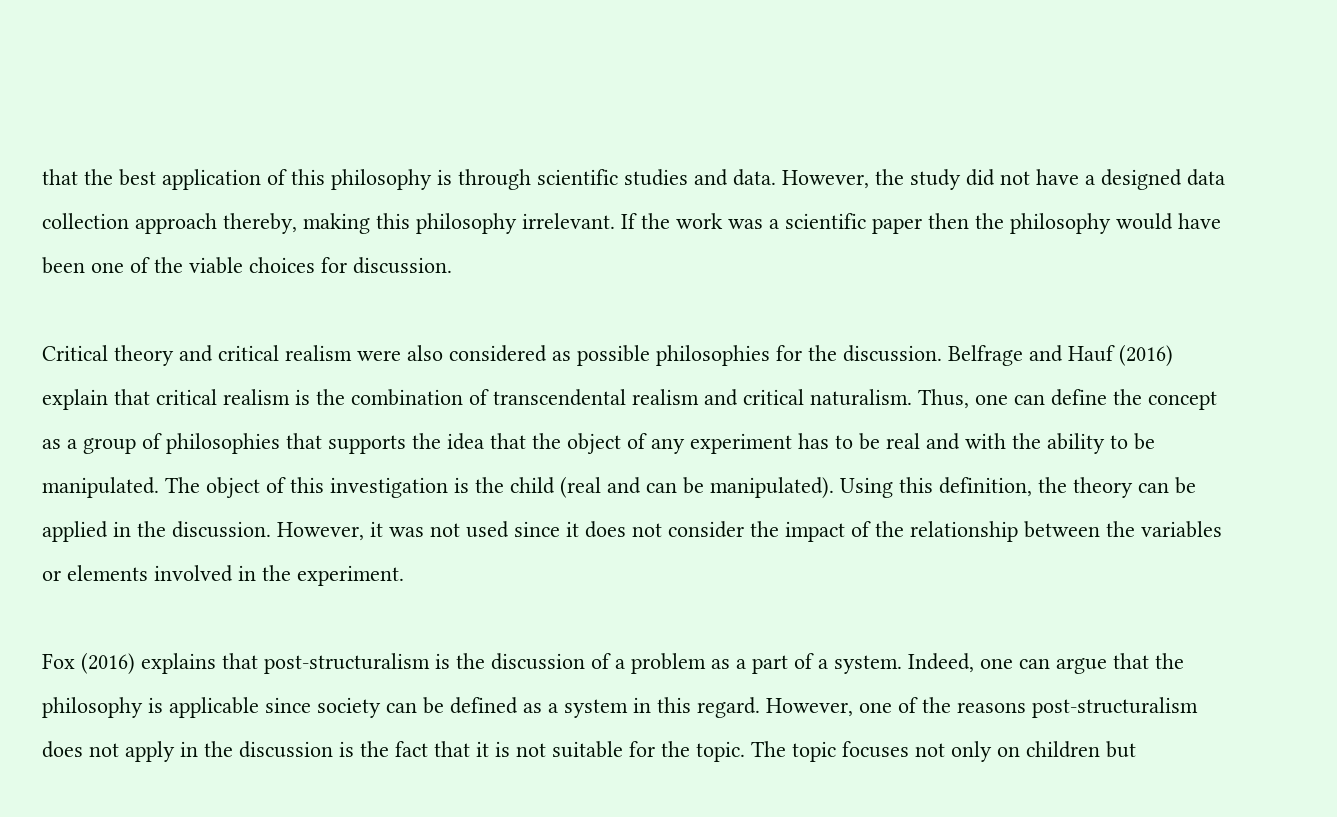that the best application of this philosophy is through scientific studies and data. However, the study did not have a designed data collection approach thereby, making this philosophy irrelevant. If the work was a scientific paper then the philosophy would have been one of the viable choices for discussion.

Critical theory and critical realism were also considered as possible philosophies for the discussion. Belfrage and Hauf (2016) explain that critical realism is the combination of transcendental realism and critical naturalism. Thus, one can define the concept as a group of philosophies that supports the idea that the object of any experiment has to be real and with the ability to be manipulated. The object of this investigation is the child (real and can be manipulated). Using this definition, the theory can be applied in the discussion. However, it was not used since it does not consider the impact of the relationship between the variables or elements involved in the experiment.

Fox (2016) explains that post-structuralism is the discussion of a problem as a part of a system. Indeed, one can argue that the philosophy is applicable since society can be defined as a system in this regard. However, one of the reasons post-structuralism does not apply in the discussion is the fact that it is not suitable for the topic. The topic focuses not only on children but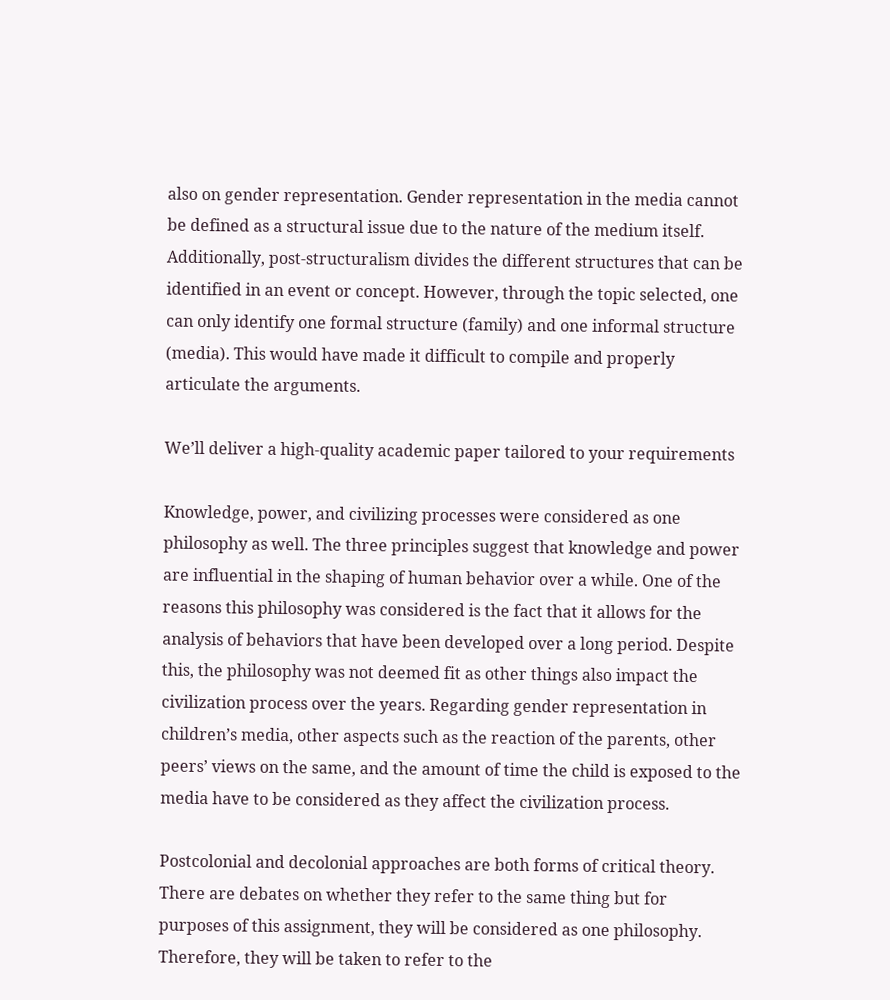also on gender representation. Gender representation in the media cannot be defined as a structural issue due to the nature of the medium itself. Additionally, post-structuralism divides the different structures that can be identified in an event or concept. However, through the topic selected, one can only identify one formal structure (family) and one informal structure (media). This would have made it difficult to compile and properly articulate the arguments.

We’ll deliver a high-quality academic paper tailored to your requirements

Knowledge, power, and civilizing processes were considered as one philosophy as well. The three principles suggest that knowledge and power are influential in the shaping of human behavior over a while. One of the reasons this philosophy was considered is the fact that it allows for the analysis of behaviors that have been developed over a long period. Despite this, the philosophy was not deemed fit as other things also impact the civilization process over the years. Regarding gender representation in children’s media, other aspects such as the reaction of the parents, other peers’ views on the same, and the amount of time the child is exposed to the media have to be considered as they affect the civilization process.

Postcolonial and decolonial approaches are both forms of critical theory. There are debates on whether they refer to the same thing but for purposes of this assignment, they will be considered as one philosophy. Therefore, they will be taken to refer to the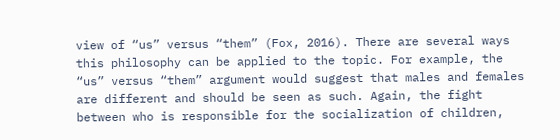view of “us” versus “them” (Fox, 2016). There are several ways this philosophy can be applied to the topic. For example, the “us” versus “them” argument would suggest that males and females are different and should be seen as such. Again, the fight between who is responsible for the socialization of children,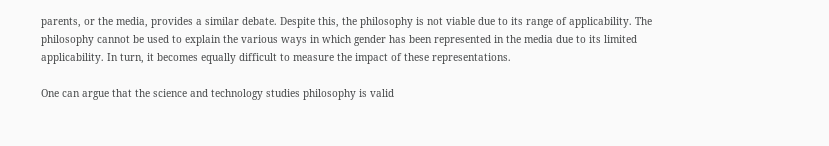parents, or the media, provides a similar debate. Despite this, the philosophy is not viable due to its range of applicability. The philosophy cannot be used to explain the various ways in which gender has been represented in the media due to its limited applicability. In turn, it becomes equally difficult to measure the impact of these representations.

One can argue that the science and technology studies philosophy is valid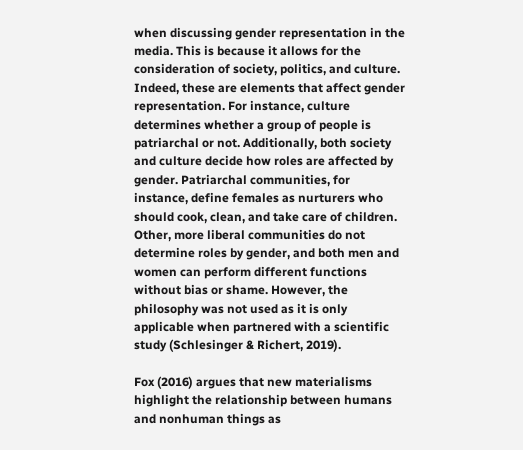when discussing gender representation in the media. This is because it allows for the consideration of society, politics, and culture. Indeed, these are elements that affect gender representation. For instance, culture determines whether a group of people is patriarchal or not. Additionally, both society and culture decide how roles are affected by gender. Patriarchal communities, for instance, define females as nurturers who should cook, clean, and take care of children. Other, more liberal communities do not determine roles by gender, and both men and women can perform different functions without bias or shame. However, the philosophy was not used as it is only applicable when partnered with a scientific study (Schlesinger & Richert, 2019).

Fox (2016) argues that new materialisms highlight the relationship between humans and nonhuman things as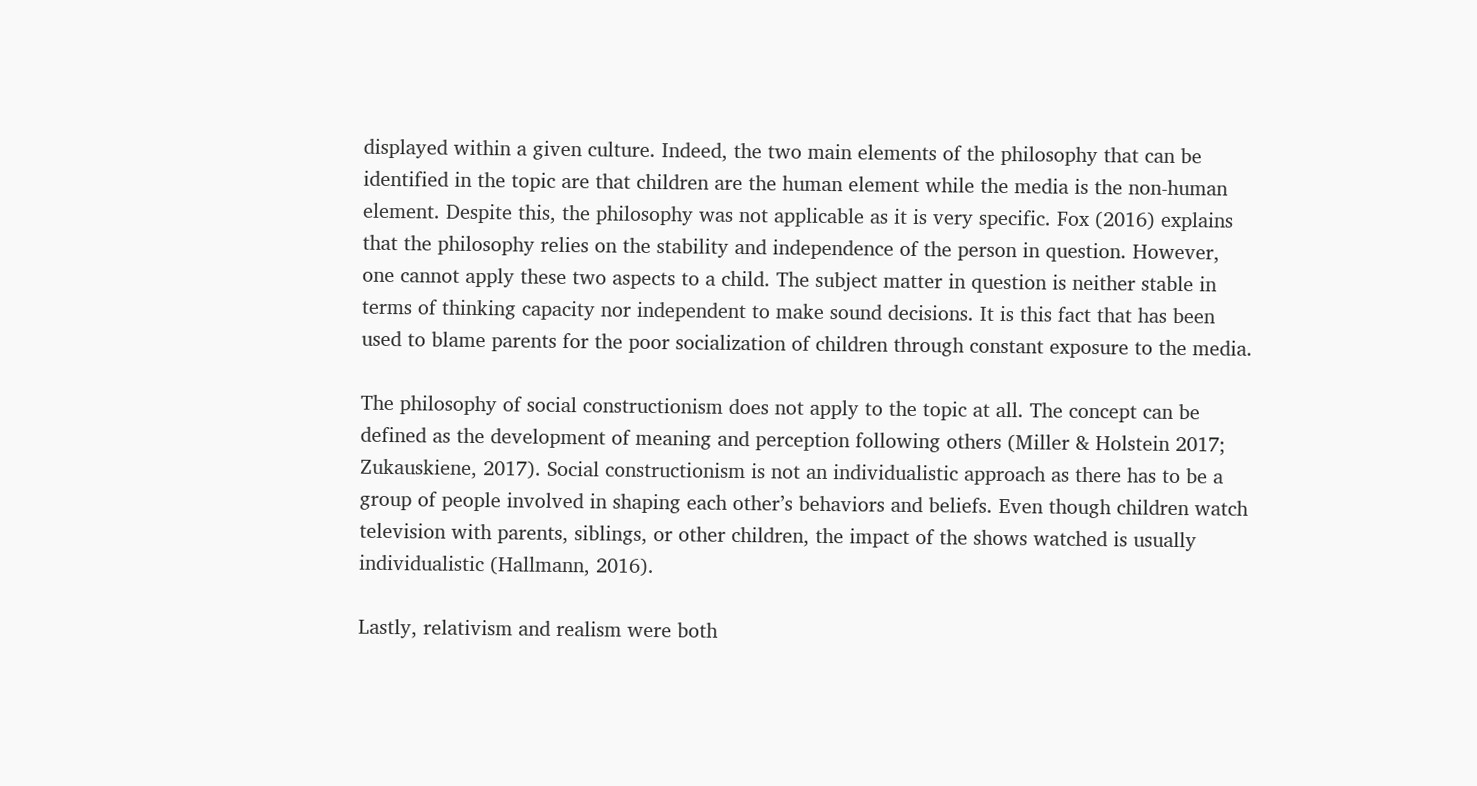displayed within a given culture. Indeed, the two main elements of the philosophy that can be identified in the topic are that children are the human element while the media is the non-human element. Despite this, the philosophy was not applicable as it is very specific. Fox (2016) explains that the philosophy relies on the stability and independence of the person in question. However, one cannot apply these two aspects to a child. The subject matter in question is neither stable in terms of thinking capacity nor independent to make sound decisions. It is this fact that has been used to blame parents for the poor socialization of children through constant exposure to the media.

The philosophy of social constructionism does not apply to the topic at all. The concept can be defined as the development of meaning and perception following others (Miller & Holstein 2017; Zukauskiene, 2017). Social constructionism is not an individualistic approach as there has to be a group of people involved in shaping each other’s behaviors and beliefs. Even though children watch television with parents, siblings, or other children, the impact of the shows watched is usually individualistic (Hallmann, 2016).

Lastly, relativism and realism were both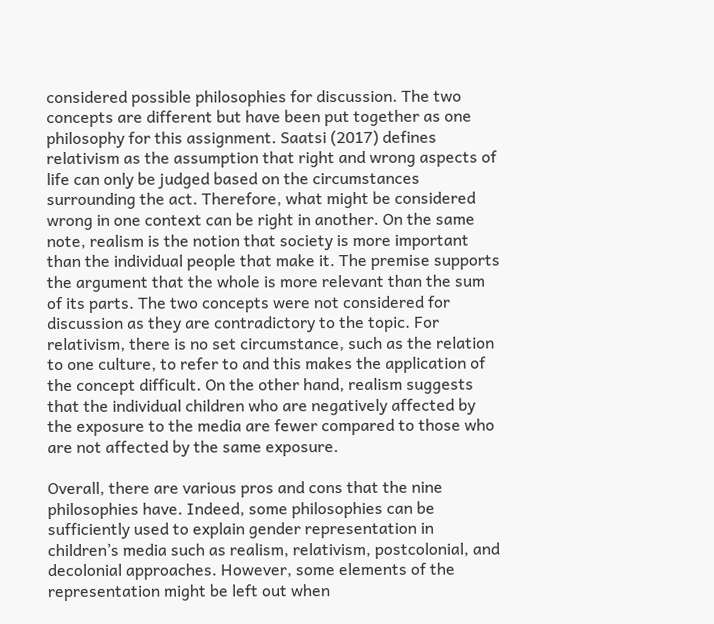considered possible philosophies for discussion. The two concepts are different but have been put together as one philosophy for this assignment. Saatsi (2017) defines relativism as the assumption that right and wrong aspects of life can only be judged based on the circumstances surrounding the act. Therefore, what might be considered wrong in one context can be right in another. On the same note, realism is the notion that society is more important than the individual people that make it. The premise supports the argument that the whole is more relevant than the sum of its parts. The two concepts were not considered for discussion as they are contradictory to the topic. For relativism, there is no set circumstance, such as the relation to one culture, to refer to and this makes the application of the concept difficult. On the other hand, realism suggests that the individual children who are negatively affected by the exposure to the media are fewer compared to those who are not affected by the same exposure.

Overall, there are various pros and cons that the nine philosophies have. Indeed, some philosophies can be sufficiently used to explain gender representation in children’s media such as realism, relativism, postcolonial, and decolonial approaches. However, some elements of the representation might be left out when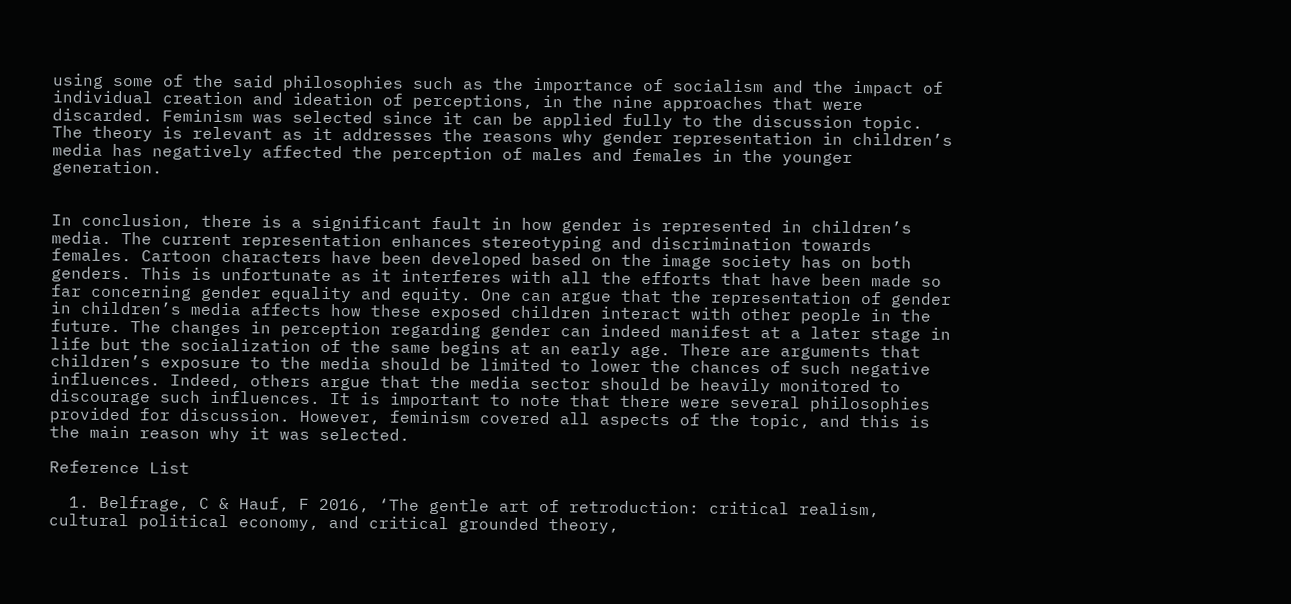using some of the said philosophies such as the importance of socialism and the impact of individual creation and ideation of perceptions, in the nine approaches that were discarded. Feminism was selected since it can be applied fully to the discussion topic. The theory is relevant as it addresses the reasons why gender representation in children’s media has negatively affected the perception of males and females in the younger generation.


In conclusion, there is a significant fault in how gender is represented in children’s media. The current representation enhances stereotyping and discrimination towards females. Cartoon characters have been developed based on the image society has on both genders. This is unfortunate as it interferes with all the efforts that have been made so far concerning gender equality and equity. One can argue that the representation of gender in children’s media affects how these exposed children interact with other people in the future. The changes in perception regarding gender can indeed manifest at a later stage in life but the socialization of the same begins at an early age. There are arguments that children’s exposure to the media should be limited to lower the chances of such negative influences. Indeed, others argue that the media sector should be heavily monitored to discourage such influences. It is important to note that there were several philosophies provided for discussion. However, feminism covered all aspects of the topic, and this is the main reason why it was selected.

Reference List

  1. Belfrage, C & Hauf, F 2016, ‘The gentle art of retroduction: critical realism, cultural political economy, and critical grounded theory,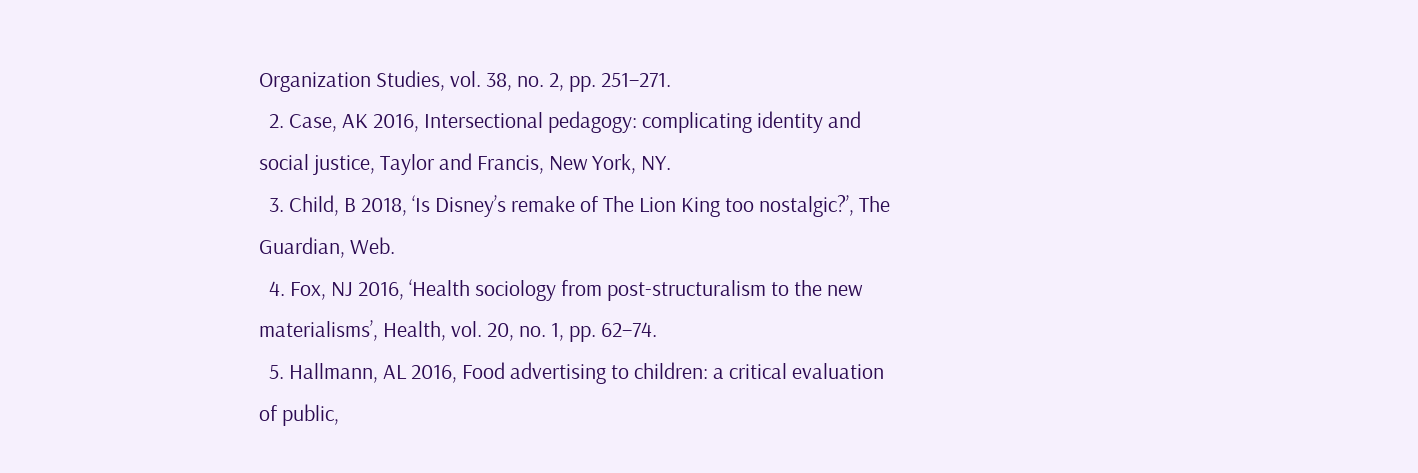Organization Studies, vol. 38, no. 2, pp. 251–271.
  2. Case, AK 2016, Intersectional pedagogy: complicating identity and social justice, Taylor and Francis, New York, NY.
  3. Child, B 2018, ‘Is Disney’s remake of The Lion King too nostalgic?’, The Guardian, Web.
  4. Fox, NJ 2016, ‘Health sociology from post-structuralism to the new materialisms’, Health, vol. 20, no. 1, pp. 62–74.
  5. Hallmann, AL 2016, Food advertising to children: a critical evaluation of public,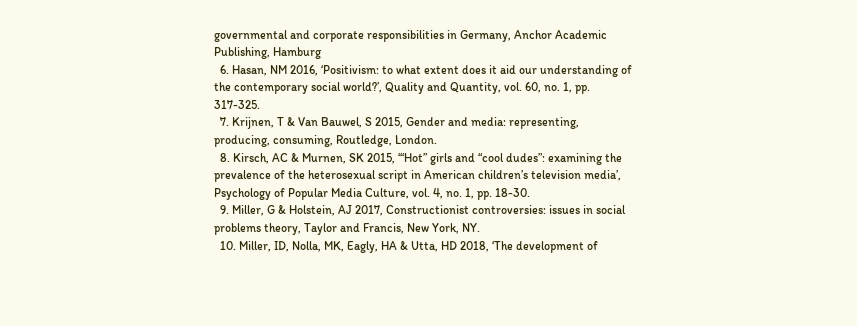governmental and corporate responsibilities in Germany, Anchor Academic Publishing, Hamburg
  6. Hasan, NM 2016, ‘Positivism: to what extent does it aid our understanding of the contemporary social world?’, Quality and Quantity, vol. 60, no. 1, pp. 317-325.
  7. Krijnen, T & Van Bauwel, S 2015, Gender and media: representing, producing, consuming, Routledge, London.
  8. Kirsch, AC & Murnen, SK 2015, ‘“Hot” girls and “cool dudes”: examining the prevalence of the heterosexual script in American children’s television media’, Psychology of Popular Media Culture, vol. 4, no. 1, pp. 18-30.
  9. Miller, G & Holstein, AJ 2017, Constructionist controversies: issues in social problems theory, Taylor and Francis, New York, NY.
  10. Miller, ID, Nolla, MK, Eagly, HA & Utta, HD 2018, ‘The development of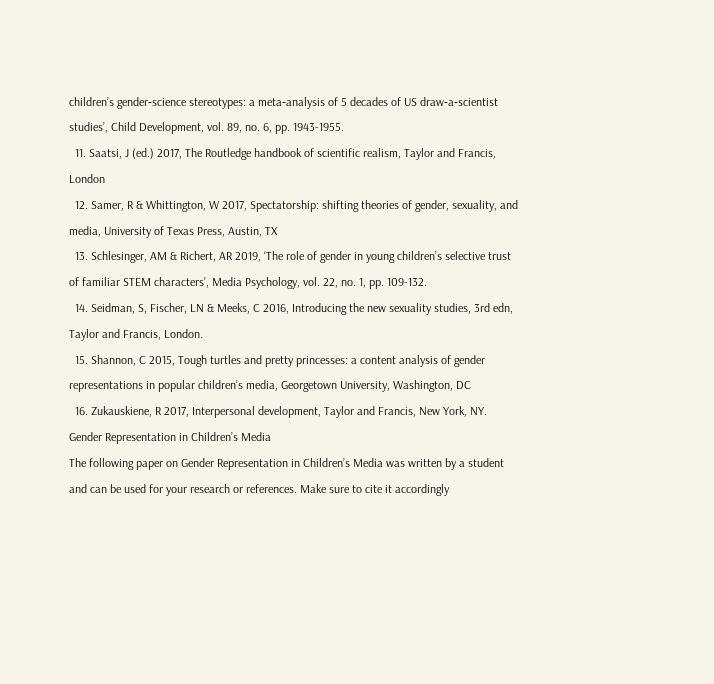children’s gender‐science stereotypes: a meta‐analysis of 5 decades of US draw‐a‐scientist studies’, Child Development, vol. 89, no. 6, pp. 1943-1955.
  11. Saatsi, J (ed.) 2017, The Routledge handbook of scientific realism, Taylor and Francis, London
  12. Samer, R & Whittington, W 2017, Spectatorship: shifting theories of gender, sexuality, and media, University of Texas Press, Austin, TX
  13. Schlesinger, AM & Richert, AR 2019, ‘The role of gender in young children’s selective trust of familiar STEM characters’, Media Psychology, vol. 22, no. 1, pp. 109-132.
  14. Seidman, S, Fischer, LN & Meeks, C 2016, Introducing the new sexuality studies, 3rd edn, Taylor and Francis, London.
  15. Shannon, C 2015, Tough turtles and pretty princesses: a content analysis of gender representations in popular children’s media, Georgetown University, Washington, DC
  16. Zukauskiene, R 2017, Interpersonal development, Taylor and Francis, New York, NY.
Gender Representation in Children’s Media
The following paper on Gender Representation in Children’s Media was written by a student and can be used for your research or references. Make sure to cite it accordingly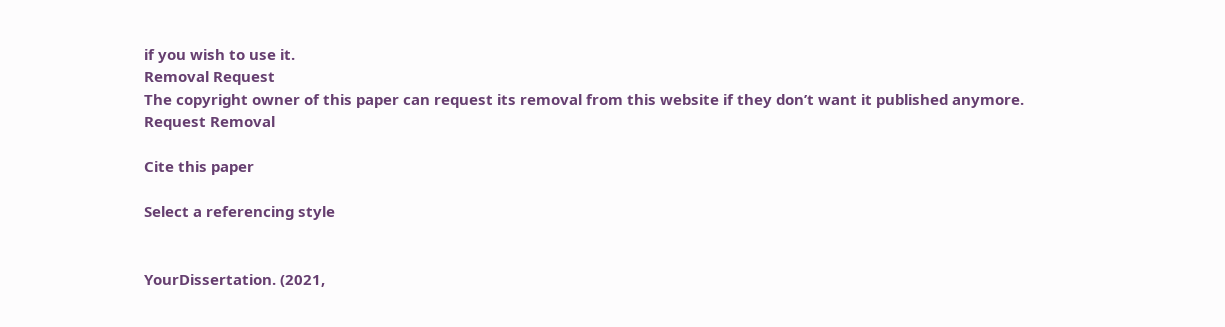if you wish to use it.
Removal Request
The copyright owner of this paper can request its removal from this website if they don’t want it published anymore.
Request Removal

Cite this paper

Select a referencing style


YourDissertation. (2021,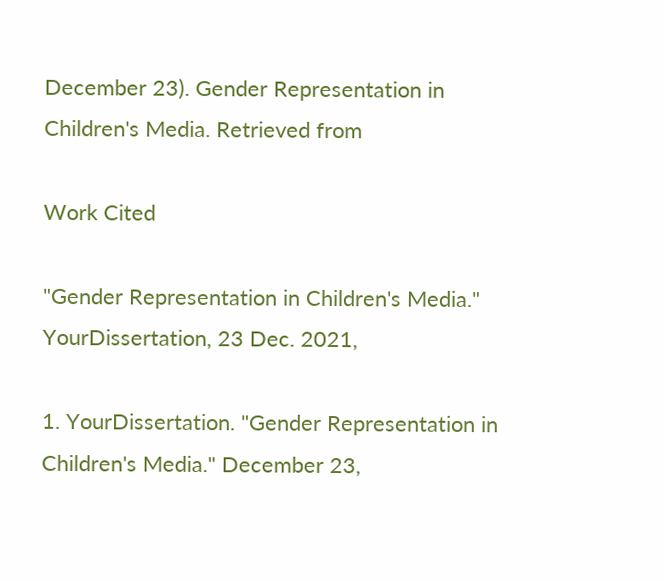December 23). Gender Representation in Children's Media. Retrieved from

Work Cited

"Gender Representation in Children's Media." YourDissertation, 23 Dec. 2021,

1. YourDissertation. "Gender Representation in Children's Media." December 23,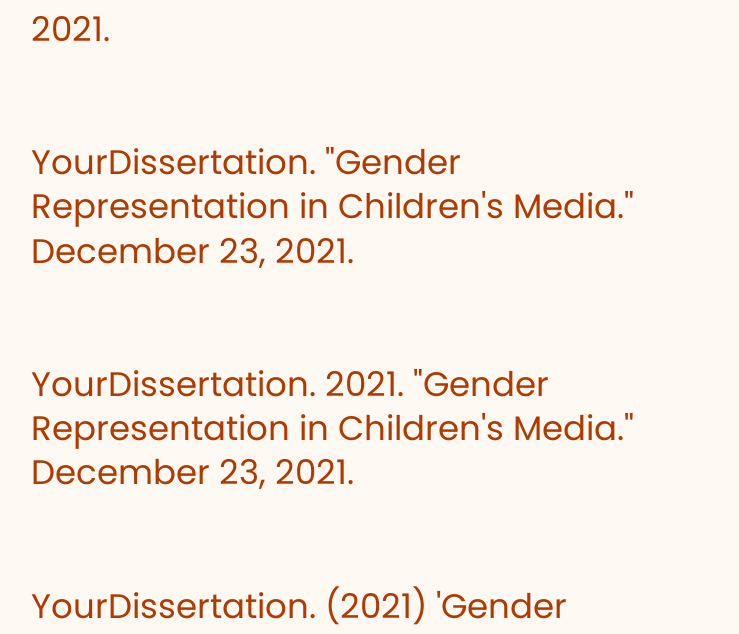2021.


YourDissertation. "Gender Representation in Children's Media." December 23, 2021.


YourDissertation. 2021. "Gender Representation in Children's Media." December 23, 2021.


YourDissertation. (2021) 'Gender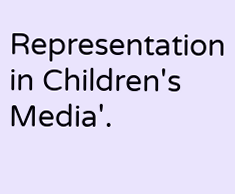Representation in Children's Media'.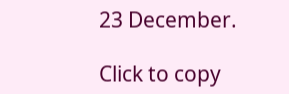23 December.

Click to copy